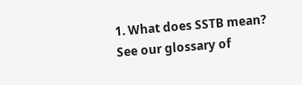1. What does SSTB mean? See our glossary of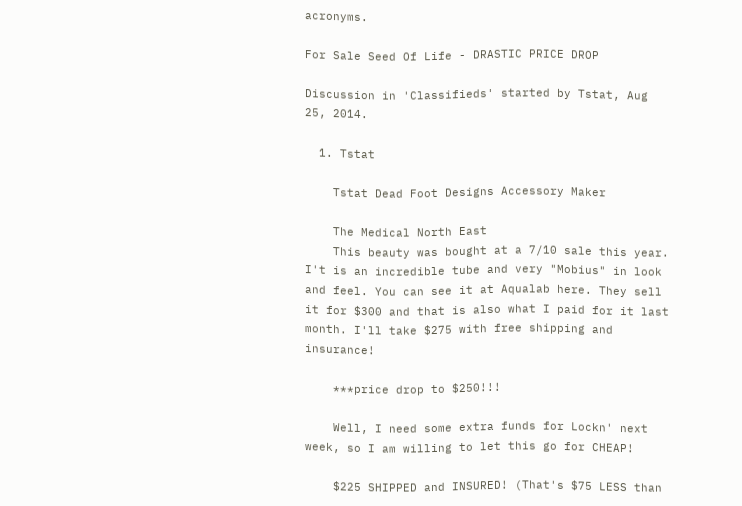acronyms.

For Sale Seed Of Life - DRASTIC PRICE DROP

Discussion in 'Classifieds' started by Tstat, Aug 25, 2014.

  1. Tstat

    Tstat Dead Foot Designs Accessory Maker

    The Medical North East
    This beauty was bought at a 7/10 sale this year. I't is an incredible tube and very "Mobius" in look and feel. You can see it at Aqualab here. They sell it for $300 and that is also what I paid for it last month. I'll take $275 with free shipping and insurance!

    ***price drop to $250!!!

    Well, I need some extra funds for Lockn' next week, so I am willing to let this go for CHEAP!

    $225 SHIPPED and INSURED! (That's $75 LESS than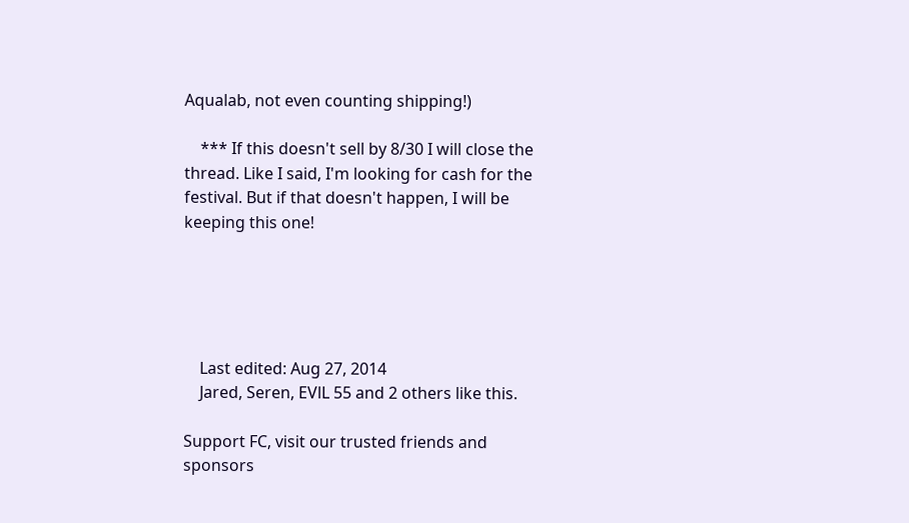Aqualab, not even counting shipping!)

    *** If this doesn't sell by 8/30 I will close the thread. Like I said, I'm looking for cash for the festival. But if that doesn't happen, I will be keeping this one!





    Last edited: Aug 27, 2014
    Jared, Seren, EVlL 55 and 2 others like this.

Support FC, visit our trusted friends and sponsors